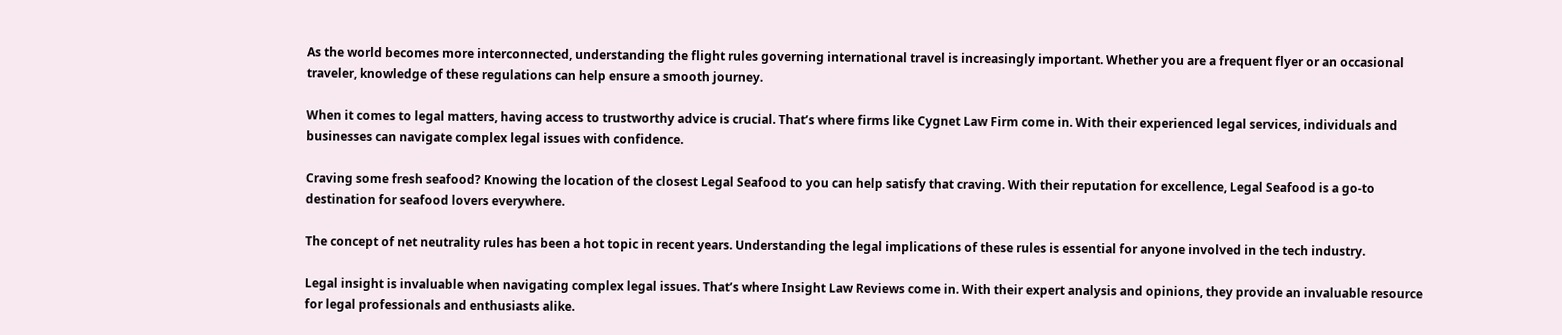As the world becomes more interconnected, understanding the flight rules governing international travel is increasingly important. Whether you are a frequent flyer or an occasional traveler, knowledge of these regulations can help ensure a smooth journey.

When it comes to legal matters, having access to trustworthy advice is crucial. That’s where firms like Cygnet Law Firm come in. With their experienced legal services, individuals and businesses can navigate complex legal issues with confidence.

Craving some fresh seafood? Knowing the location of the closest Legal Seafood to you can help satisfy that craving. With their reputation for excellence, Legal Seafood is a go-to destination for seafood lovers everywhere.

The concept of net neutrality rules has been a hot topic in recent years. Understanding the legal implications of these rules is essential for anyone involved in the tech industry.

Legal insight is invaluable when navigating complex legal issues. That’s where Insight Law Reviews come in. With their expert analysis and opinions, they provide an invaluable resource for legal professionals and enthusiasts alike.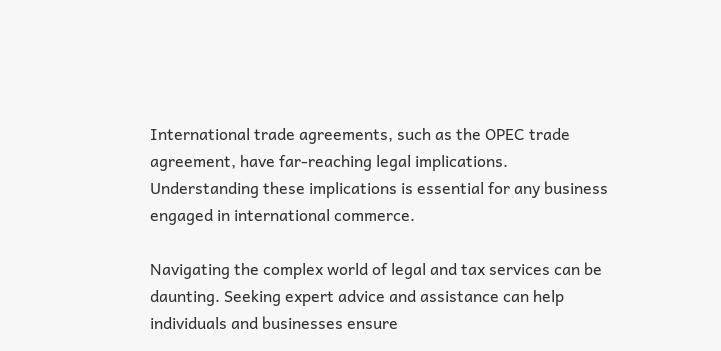International trade agreements, such as the OPEC trade agreement, have far-reaching legal implications. Understanding these implications is essential for any business engaged in international commerce.

Navigating the complex world of legal and tax services can be daunting. Seeking expert advice and assistance can help individuals and businesses ensure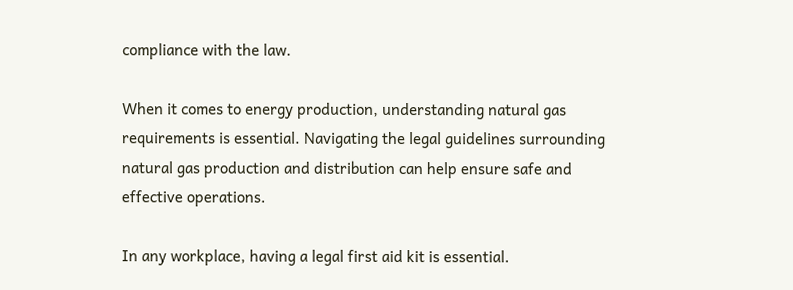compliance with the law.

When it comes to energy production, understanding natural gas requirements is essential. Navigating the legal guidelines surrounding natural gas production and distribution can help ensure safe and effective operations.

In any workplace, having a legal first aid kit is essential.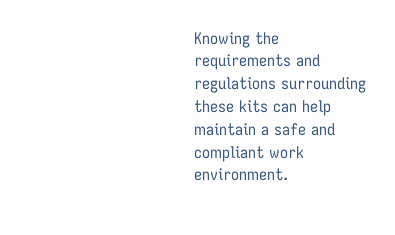Knowing the requirements and regulations surrounding these kits can help maintain a safe and compliant work environment.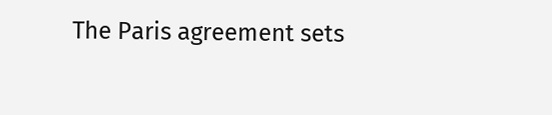The Paris agreement sets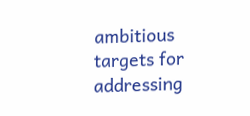ambitious targets for addressing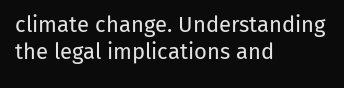climate change. Understanding the legal implications and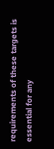requirements of these targets is essential for any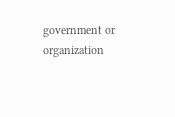government or organization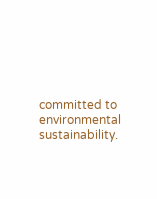committed to environmental sustainability.